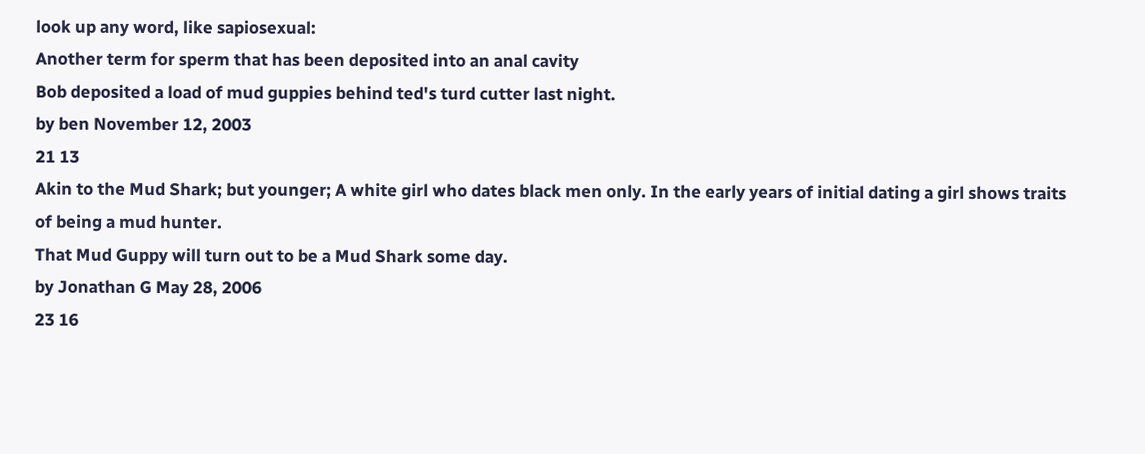look up any word, like sapiosexual:
Another term for sperm that has been deposited into an anal cavity
Bob deposited a load of mud guppies behind ted's turd cutter last night.
by ben November 12, 2003
21 13
Akin to the Mud Shark; but younger; A white girl who dates black men only. In the early years of initial dating a girl shows traits of being a mud hunter.
That Mud Guppy will turn out to be a Mud Shark some day.
by Jonathan G May 28, 2006
23 16